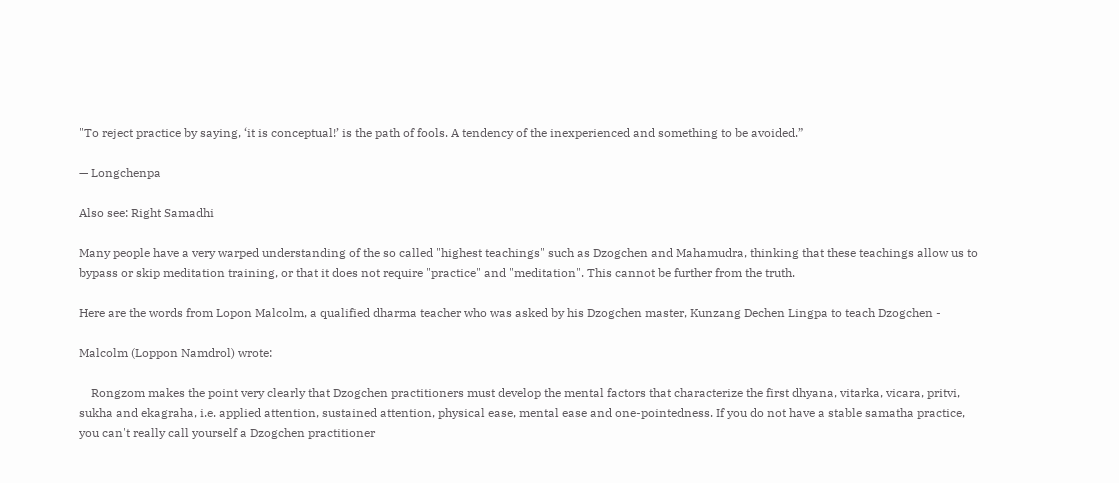"To reject practice by saying, ‘it is conceptual!’ is the path of fools. A tendency of the inexperienced and something to be avoided.”

— Longchenpa

Also see: Right Samadhi

Many people have a very warped understanding of the so called "highest teachings" such as Dzogchen and Mahamudra, thinking that these teachings allow us to bypass or skip meditation training, or that it does not require "practice" and "meditation". This cannot be further from the truth.

Here are the words from Lopon Malcolm, a qualified dharma teacher who was asked by his Dzogchen master, Kunzang Dechen Lingpa to teach Dzogchen -

Malcolm (Loppon Namdrol) wrote:

    Rongzom makes the point very clearly that Dzogchen practitioners must develop the mental factors that characterize the first dhyana, vitarka, vicara, pritvi, sukha and ekagraha, i.e. applied attention, sustained attention, physical ease, mental ease and one-pointedness. If you do not have a stable samatha practice, you can't really call yourself a Dzogchen practitioner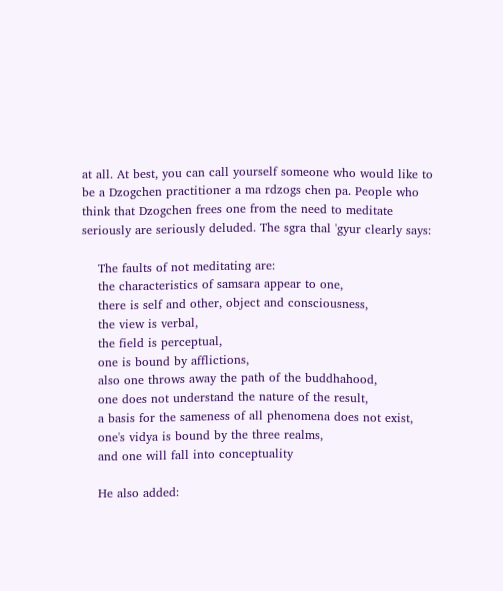at all. At best, you can call yourself someone who would like to be a Dzogchen practitioner a ma rdzogs chen pa. People who think that Dzogchen frees one from the need to meditate seriously are seriously deluded. The sgra thal 'gyur clearly says:

    The faults of not meditating are:
    the characteristics of samsara appear to one,
    there is self and other, object and consciousness,
    the view is verbal,
    the field is perceptual,
    one is bound by afflictions,
    also one throws away the path of the buddhahood,
    one does not understand the nature of the result,
    a basis for the sameness of all phenomena does not exist,
    one's vidya is bound by the three realms,
    and one will fall into conceptuality

    He also added: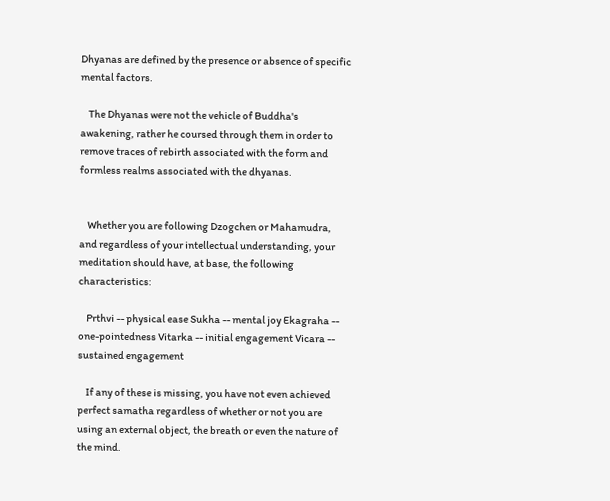Dhyanas are defined by the presence or absence of specific mental factors.

    The Dhyanas were not the vehicle of Buddha's awakening, rather he coursed through them in order to remove traces of rebirth associated with the form and formless realms associated with the dhyanas.


    Whether you are following Dzogchen or Mahamudra, and regardless of your intellectual understanding, your meditation should have, at base, the following characteristics:

    Prthvi -- physical ease Sukha -- mental joy Ekagraha -- one-pointedness Vitarka -- initial engagement Vicara -- sustained engagement

    If any of these is missing, you have not even achieved perfect samatha regardless of whether or not you are using an external object, the breath or even the nature of the mind.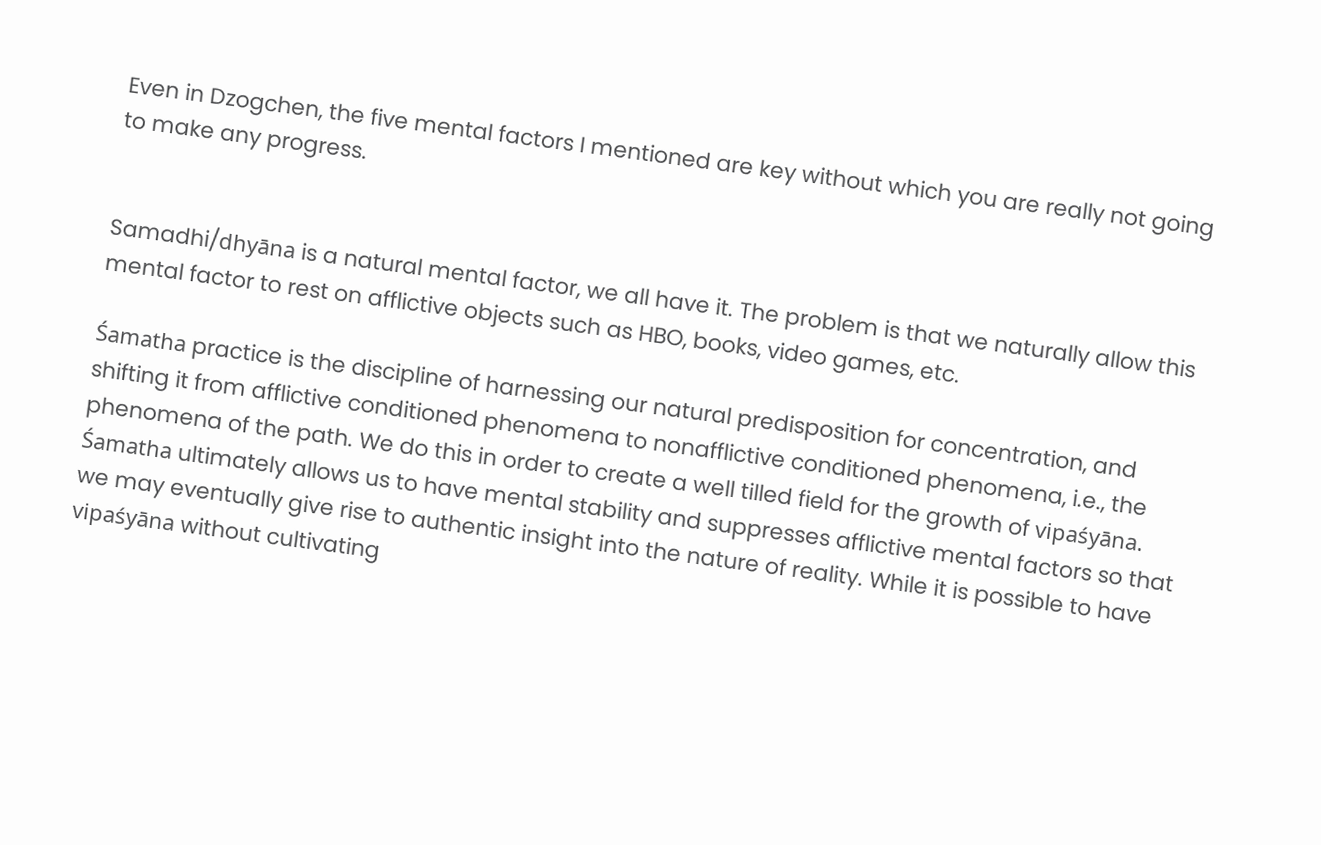Even in Dzogchen, the five mental factors I mentioned are key without which you are really not going to make any progress.


Samadhi/dhyāna is a natural mental factor, we all have it. The problem is that we naturally allow this mental factor to rest on afflictive objects such as HBO, books, video games, etc.

Śamatha practice is the discipline of harnessing our natural predisposition for concentration, and shifting it from afflictive conditioned phenomena to nonafflictive conditioned phenomena, i.e., the phenomena of the path. We do this in order to create a well tilled field for the growth of vipaśyāna. Śamatha ultimately allows us to have mental stability and suppresses afflictive mental factors so that we may eventually give rise to authentic insight into the nature of reality. While it is possible to have vipaśyāna without cultivating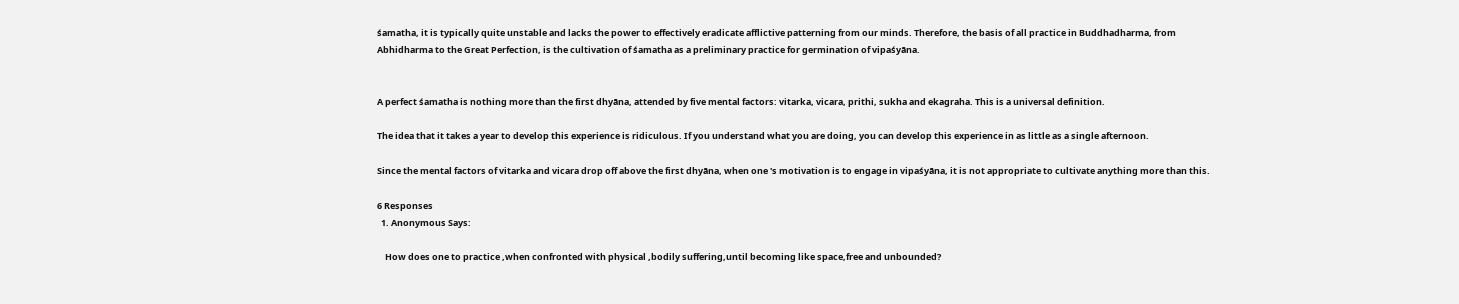śamatha, it is typically quite unstable and lacks the power to effectively eradicate afflictive patterning from our minds. Therefore, the basis of all practice in Buddhadharma, from Abhidharma to the Great Perfection, is the cultivation of śamatha as a preliminary practice for germination of vipaśyāna.


A perfect śamatha is nothing more than the first dhyāna, attended by five mental factors: vitarka, vicara, prithi, sukha and ekagraha. This is a universal definition.

The idea that it takes a year to develop this experience is ridiculous. If you understand what you are doing, you can develop this experience in as little as a single afternoon.

Since the mental factors of vitarka and vicara drop off above the first dhyāna, when one 's motivation is to engage in vipaśyāna, it is not appropriate to cultivate anything more than this.

6 Responses
  1. Anonymous Says:

    How does one to practice ,when confronted with physical ,bodily suffering,until becoming like space,free and unbounded?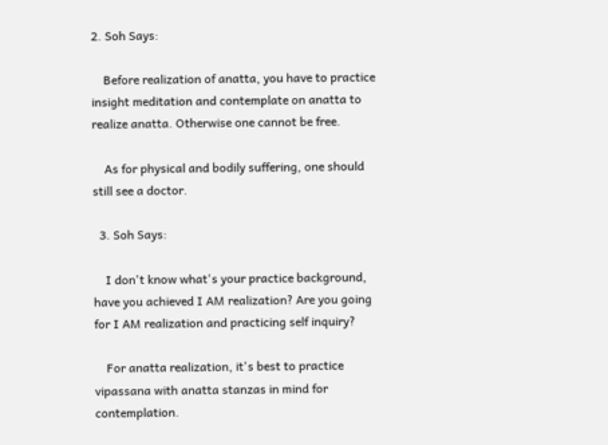2. Soh Says:

    Before realization of anatta, you have to practice insight meditation and contemplate on anatta to realize anatta. Otherwise one cannot be free.

    As for physical and bodily suffering, one should still see a doctor.

  3. Soh Says:

    I don't know what's your practice background, have you achieved I AM realization? Are you going for I AM realization and practicing self inquiry?

    For anatta realization, it's best to practice vipassana with anatta stanzas in mind for contemplation.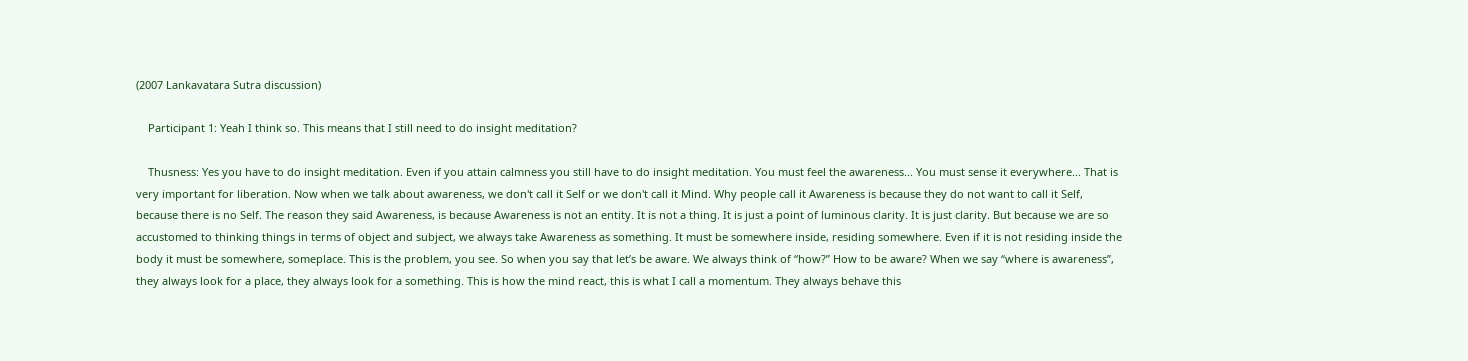(2007 Lankavatara Sutra discussion)

    Participant 1: Yeah I think so. This means that I still need to do insight meditation?

    Thusness: Yes you have to do insight meditation. Even if you attain calmness you still have to do insight meditation. You must feel the awareness... You must sense it everywhere... That is very important for liberation. Now when we talk about awareness, we don't call it Self or we don't call it Mind. Why people call it Awareness is because they do not want to call it Self, because there is no Self. The reason they said Awareness, is because Awareness is not an entity. It is not a thing. It is just a point of luminous clarity. It is just clarity. But because we are so accustomed to thinking things in terms of object and subject, we always take Awareness as something. It must be somewhere inside, residing somewhere. Even if it is not residing inside the body it must be somewhere, someplace. This is the problem, you see. So when you say that let’s be aware. We always think of “how?” How to be aware? When we say “where is awareness”, they always look for a place, they always look for a something. This is how the mind react, this is what I call a momentum. They always behave this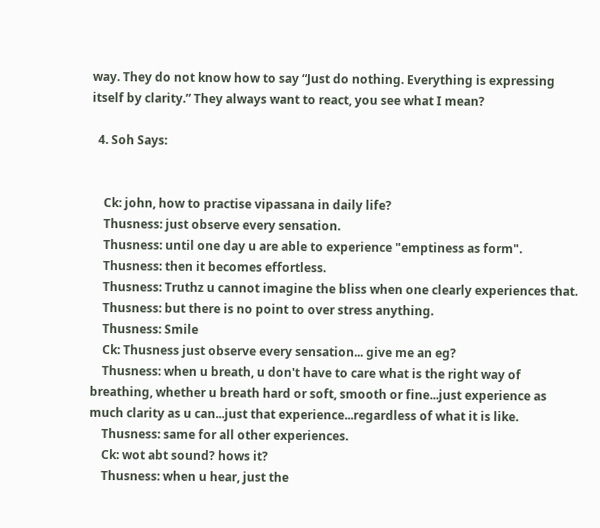way. They do not know how to say “Just do nothing. Everything is expressing itself by clarity.” They always want to react, you see what I mean?

  4. Soh Says:


    Ck: john, how to practise vipassana in daily life?
    Thusness: just observe every sensation.
    Thusness: until one day u are able to experience "emptiness as form".
    Thusness: then it becomes effortless.
    Thusness: Truthz u cannot imagine the bliss when one clearly experiences that.
    Thusness: but there is no point to over stress anything.
    Thusness: Smile
    Ck: Thusness just observe every sensation... give me an eg?
    Thusness: when u breath, u don't have to care what is the right way of breathing, whether u breath hard or soft, smooth or fine...just experience as much clarity as u can...just that experience...regardless of what it is like.
    Thusness: same for all other experiences.
    Ck: wot abt sound? hows it?
    Thusness: when u hear, just the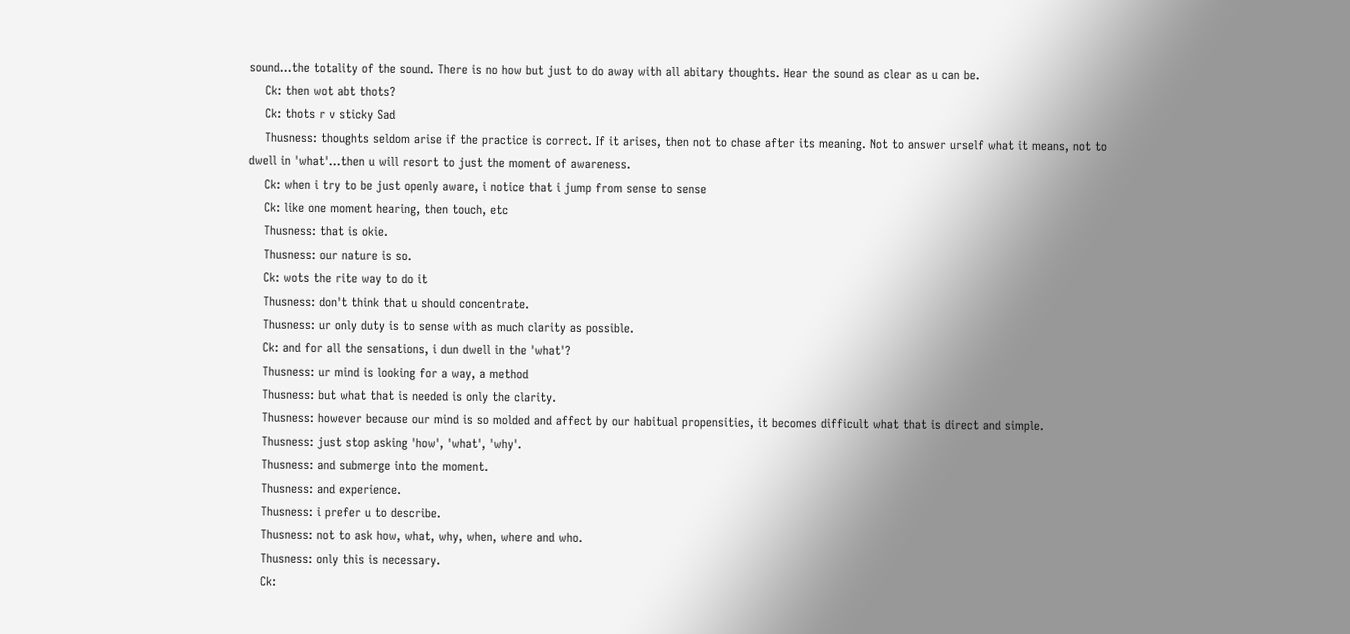sound...the totality of the sound. There is no how but just to do away with all abitary thoughts. Hear the sound as clear as u can be.
    Ck: then wot abt thots?
    Ck: thots r v sticky Sad
    Thusness: thoughts seldom arise if the practice is correct. If it arises, then not to chase after its meaning. Not to answer urself what it means, not to dwell in 'what'...then u will resort to just the moment of awareness.
    Ck: when i try to be just openly aware, i notice that i jump from sense to sense
    Ck: like one moment hearing, then touch, etc
    Thusness: that is okie.
    Thusness: our nature is so.
    Ck: wots the rite way to do it
    Thusness: don't think that u should concentrate.
    Thusness: ur only duty is to sense with as much clarity as possible.
    Ck: and for all the sensations, i dun dwell in the 'what'?
    Thusness: ur mind is looking for a way, a method
    Thusness: but what that is needed is only the clarity.
    Thusness: however because our mind is so molded and affect by our habitual propensities, it becomes difficult what that is direct and simple.
    Thusness: just stop asking 'how', 'what', 'why'.
    Thusness: and submerge into the moment.
    Thusness: and experience.
    Thusness: i prefer u to describe.
    Thusness: not to ask how, what, why, when, where and who.
    Thusness: only this is necessary.
    Ck: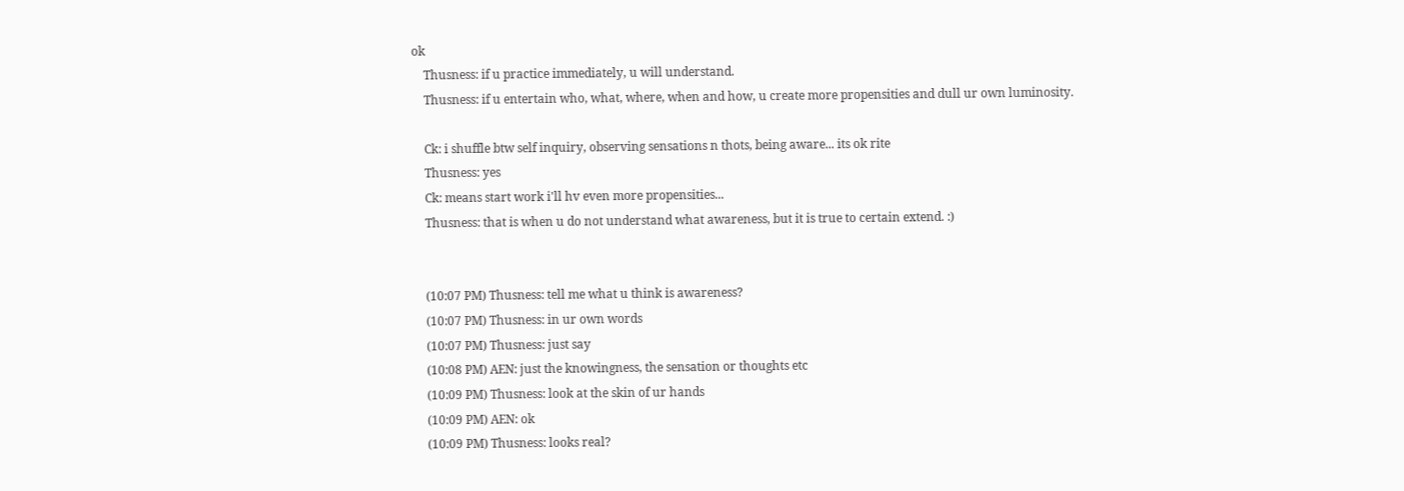ok
    Thusness: if u practice immediately, u will understand.
    Thusness: if u entertain who, what, where, when and how, u create more propensities and dull ur own luminosity.

    Ck: i shuffle btw self inquiry, observing sensations n thots, being aware... its ok rite
    Thusness: yes
    Ck: means start work i'll hv even more propensities...
    Thusness: that is when u do not understand what awareness, but it is true to certain extend. :)


    (10:07 PM) Thusness: tell me what u think is awareness?
    (10:07 PM) Thusness: in ur own words
    (10:07 PM) Thusness: just say
    (10:08 PM) AEN: just the knowingness, the sensation or thoughts etc
    (10:09 PM) Thusness: look at the skin of ur hands
    (10:09 PM) AEN: ok
    (10:09 PM) Thusness: looks real?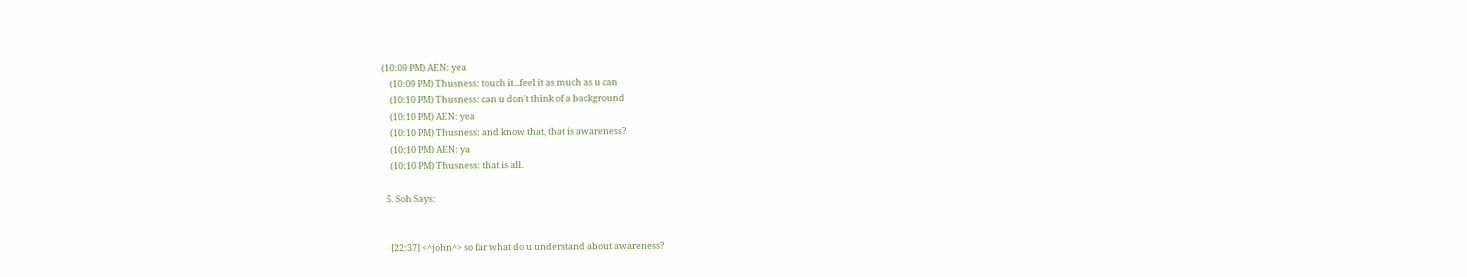(10:09 PM) AEN: yea
    (10:09 PM) Thusness: touch it...feel it as much as u can
    (10:10 PM) Thusness: can u don't think of a background
    (10:10 PM) AEN: yea
    (10:10 PM) Thusness: and know that, that is awareness?
    (10:10 PM) AEN: ya
    (10:10 PM) Thusness: that is all.

  5. Soh Says:


    [22:37] <^john^> so far what do u understand about awareness?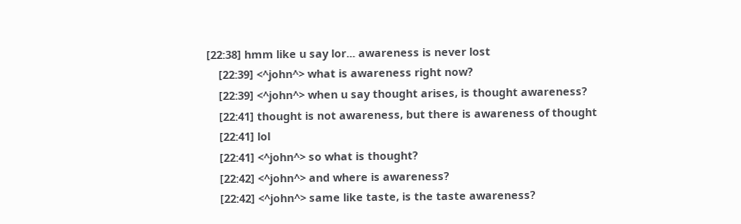[22:38] hmm like u say lor... awareness is never lost
    [22:39] <^john^> what is awareness right now?
    [22:39] <^john^> when u say thought arises, is thought awareness?
    [22:41] thought is not awareness, but there is awareness of thought
    [22:41] lol
    [22:41] <^john^> so what is thought?
    [22:42] <^john^> and where is awareness?
    [22:42] <^john^> same like taste, is the taste awareness?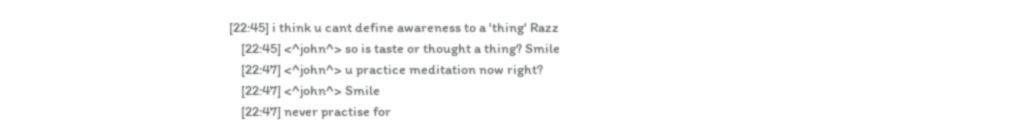[22:45] i think u cant define awareness to a 'thing' Razz
    [22:45] <^john^> so is taste or thought a thing? Smile
    [22:47] <^john^> u practice meditation now right?
    [22:47] <^john^> Smile
    [22:47] never practise for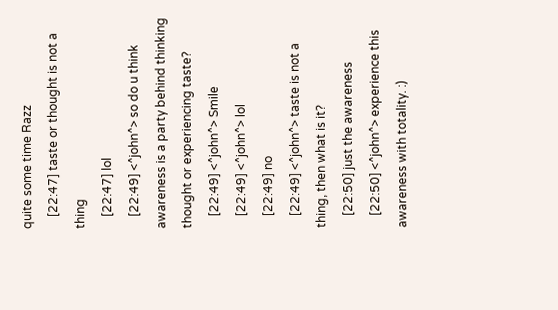quite some time Razz
    [22:47] taste or thought is not a thing
    [22:47] lol
    [22:49] <^john^> so do u think awareness is a party behind thinking thought or experiencing taste?
    [22:49] <^john^> Smile
    [22:49] <^john^> lol
    [22:49] no
    [22:49] <^john^> taste is not a thing, then what is it?
    [22:50] just the awareness
    [22:50] <^john^> experience this awareness with totality. :)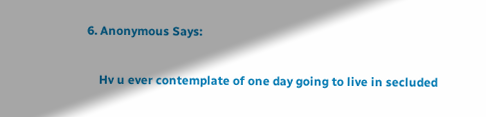6. Anonymous Says:

    Hv u ever contemplate of one day going to live in secluded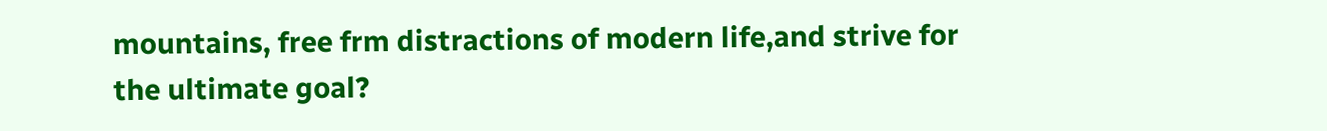mountains, free frm distractions of modern life,and strive for the ultimate goal?